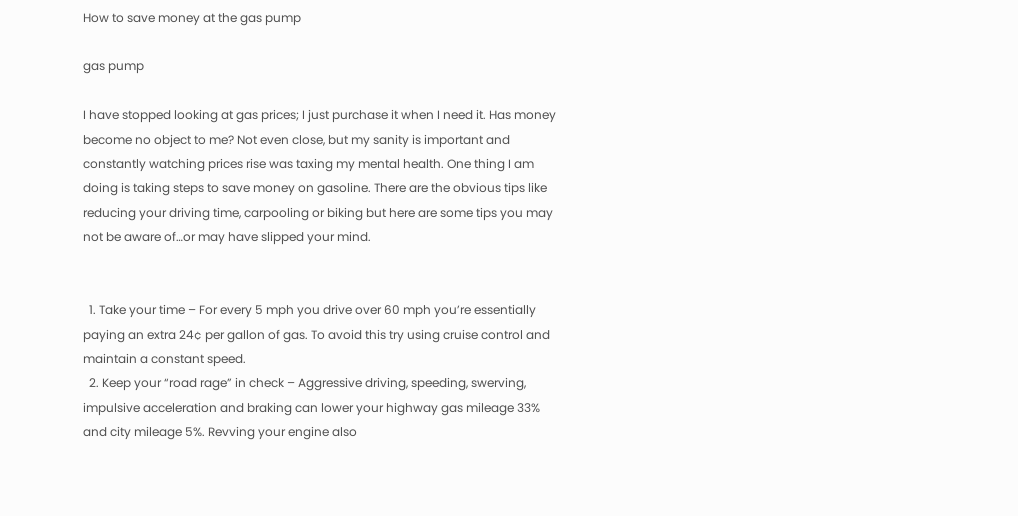How to save money at the gas pump

gas pump

I have stopped looking at gas prices; I just purchase it when I need it. Has money become no object to me? Not even close, but my sanity is important and constantly watching prices rise was taxing my mental health. One thing I am doing is taking steps to save money on gasoline. There are the obvious tips like reducing your driving time, carpooling or biking but here are some tips you may not be aware of…or may have slipped your mind.


  1. Take your time – For every 5 mph you drive over 60 mph you’re essentially paying an extra 24¢ per gallon of gas. To avoid this try using cruise control and maintain a constant speed.
  2. Keep your “road rage” in check – Aggressive driving, speeding, swerving, impulsive acceleration and braking can lower your highway gas mileage 33% and city mileage 5%. Revving your engine also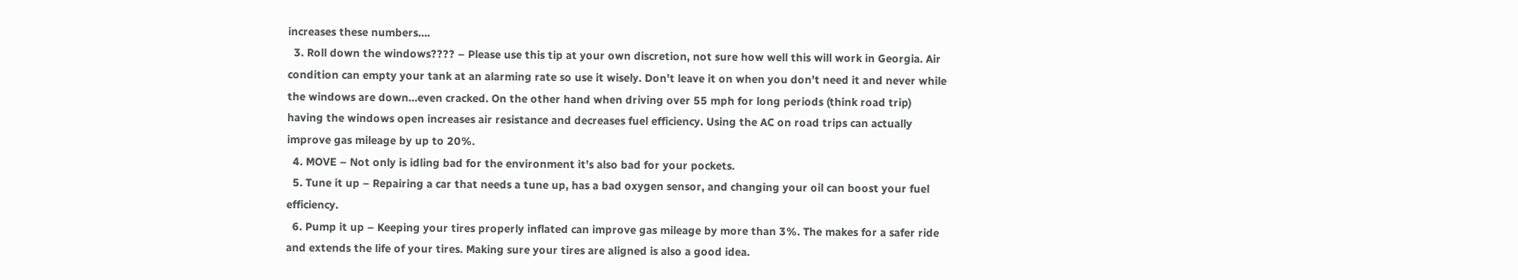increases these numbers….
  3. Roll down the windows???? – Please use this tip at your own discretion, not sure how well this will work in Georgia. Air condition can empty your tank at an alarming rate so use it wisely. Don’t leave it on when you don’t need it and never while the windows are down…even cracked. On the other hand when driving over 55 mph for long periods (think road trip) having the windows open increases air resistance and decreases fuel efficiency. Using the AC on road trips can actually improve gas mileage by up to 20%.
  4. MOVE – Not only is idling bad for the environment it’s also bad for your pockets.
  5. Tune it up – Repairing a car that needs a tune up, has a bad oxygen sensor, and changing your oil can boost your fuel efficiency.
  6. Pump it up – Keeping your tires properly inflated can improve gas mileage by more than 3%. The makes for a safer ride and extends the life of your tires. Making sure your tires are aligned is also a good idea.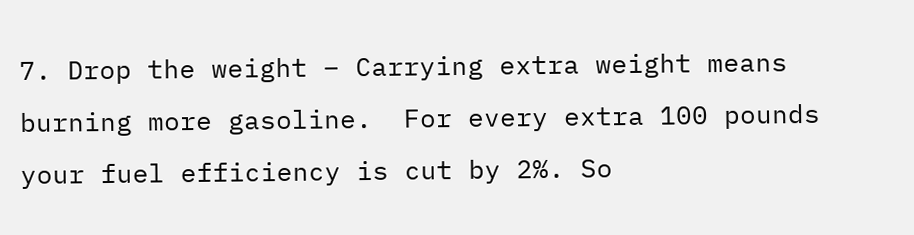7. Drop the weight – Carrying extra weight means burning more gasoline.  For every extra 100 pounds your fuel efficiency is cut by 2%. So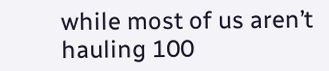while most of us aren’t hauling 100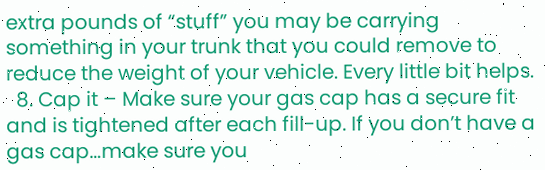extra pounds of “stuff” you may be carrying something in your trunk that you could remove to reduce the weight of your vehicle. Every little bit helps.
  8. Cap it – Make sure your gas cap has a secure fit and is tightened after each fill-up. If you don’t have a gas cap…make sure you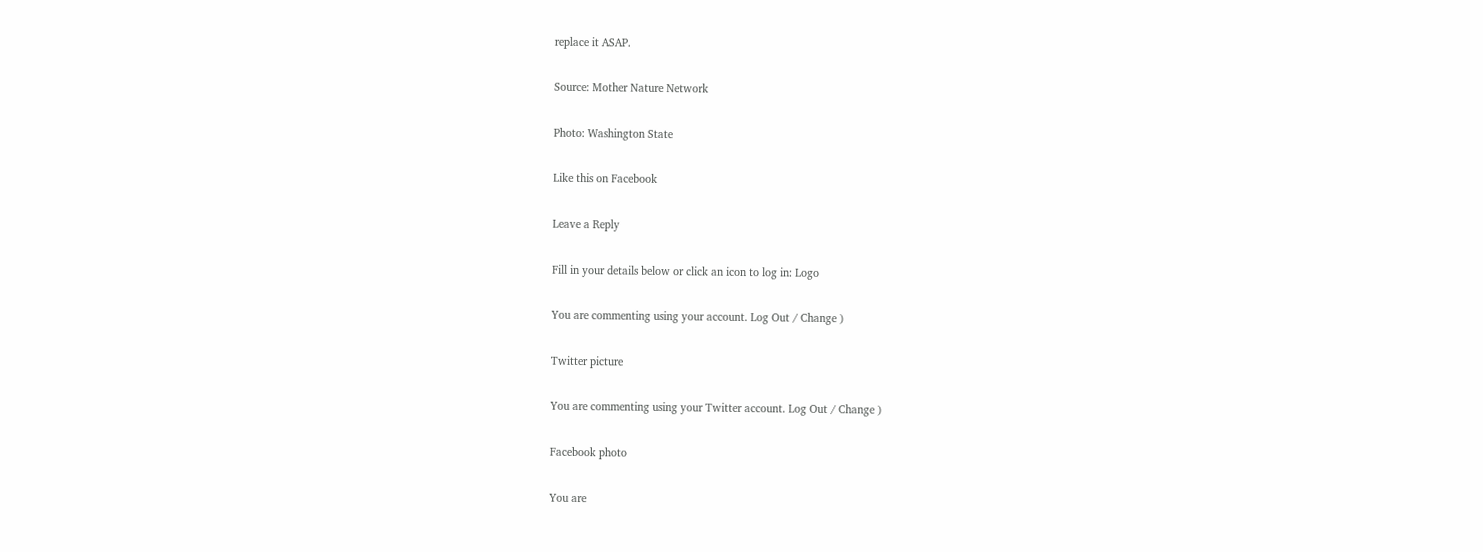replace it ASAP.

Source: Mother Nature Network

Photo: Washington State

Like this on Facebook

Leave a Reply

Fill in your details below or click an icon to log in: Logo

You are commenting using your account. Log Out / Change )

Twitter picture

You are commenting using your Twitter account. Log Out / Change )

Facebook photo

You are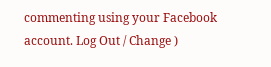commenting using your Facebook account. Log Out / Change )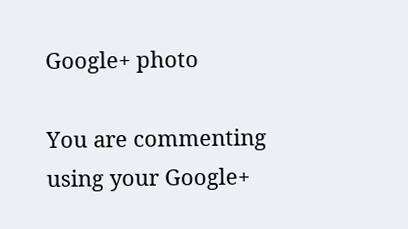Google+ photo

You are commenting using your Google+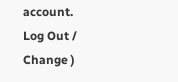account. Log Out / Change )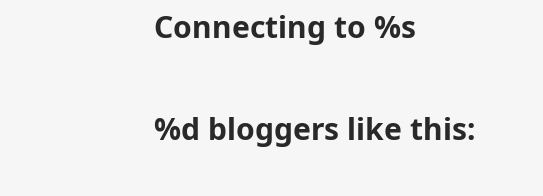Connecting to %s

%d bloggers like this: